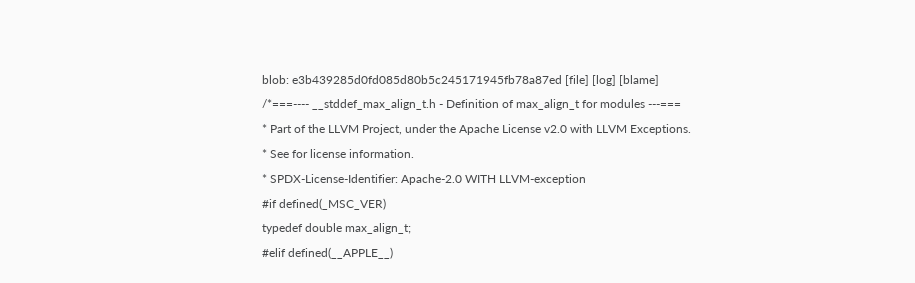blob: e3b439285d0fd085d80b5c245171945fb78a87ed [file] [log] [blame]
/*===---- __stddef_max_align_t.h - Definition of max_align_t for modules ---===
* Part of the LLVM Project, under the Apache License v2.0 with LLVM Exceptions.
* See for license information.
* SPDX-License-Identifier: Apache-2.0 WITH LLVM-exception
#if defined(_MSC_VER)
typedef double max_align_t;
#elif defined(__APPLE__)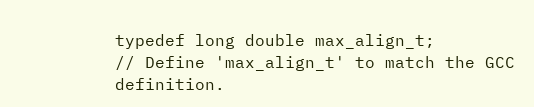typedef long double max_align_t;
// Define 'max_align_t' to match the GCC definition.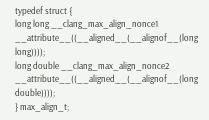typedef struct {
long long __clang_max_align_nonce1
__attribute__((__aligned__(__alignof__(long long))));
long double __clang_max_align_nonce2
__attribute__((__aligned__(__alignof__(long double))));
} max_align_t;